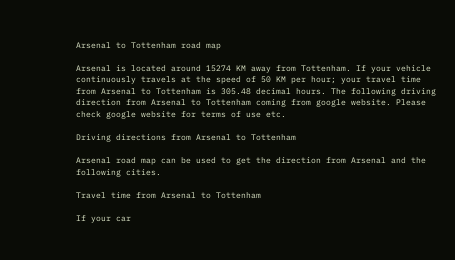Arsenal to Tottenham road map

Arsenal is located around 15274 KM away from Tottenham. If your vehicle continuously travels at the speed of 50 KM per hour; your travel time from Arsenal to Tottenham is 305.48 decimal hours. The following driving direction from Arsenal to Tottenham coming from google website. Please check google website for terms of use etc.

Driving directions from Arsenal to Tottenham

Arsenal road map can be used to get the direction from Arsenal and the following cities.

Travel time from Arsenal to Tottenham

If your car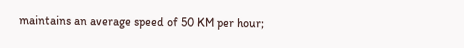maintains an average speed of 50 KM per hour;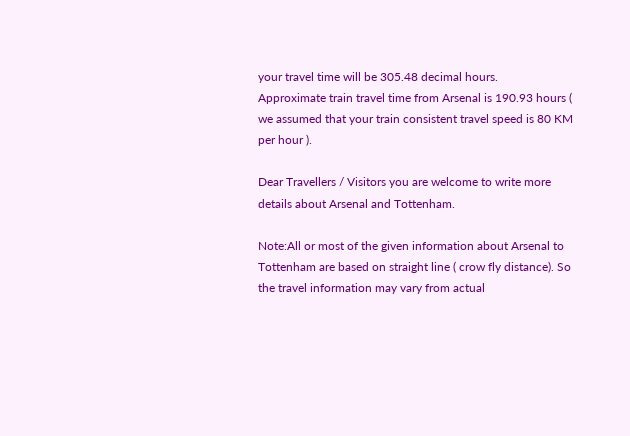your travel time will be 305.48 decimal hours.
Approximate train travel time from Arsenal is 190.93 hours ( we assumed that your train consistent travel speed is 80 KM per hour ).

Dear Travellers / Visitors you are welcome to write more details about Arsenal and Tottenham.

Note:All or most of the given information about Arsenal to Tottenham are based on straight line ( crow fly distance). So the travel information may vary from actual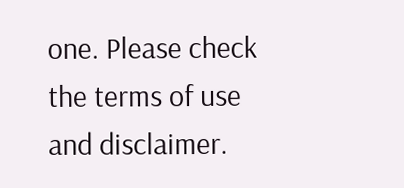one. Please check the terms of use and disclaimer.